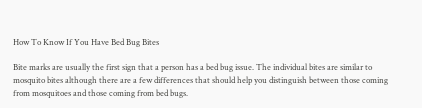How To Know If You Have Bed Bug Bites

Bite marks are usually the first sign that a person has a bed bug issue. The individual bites are similar to mosquito bites although there are a few differences that should help you distinguish between those coming from mosquitoes and those coming from bed bugs.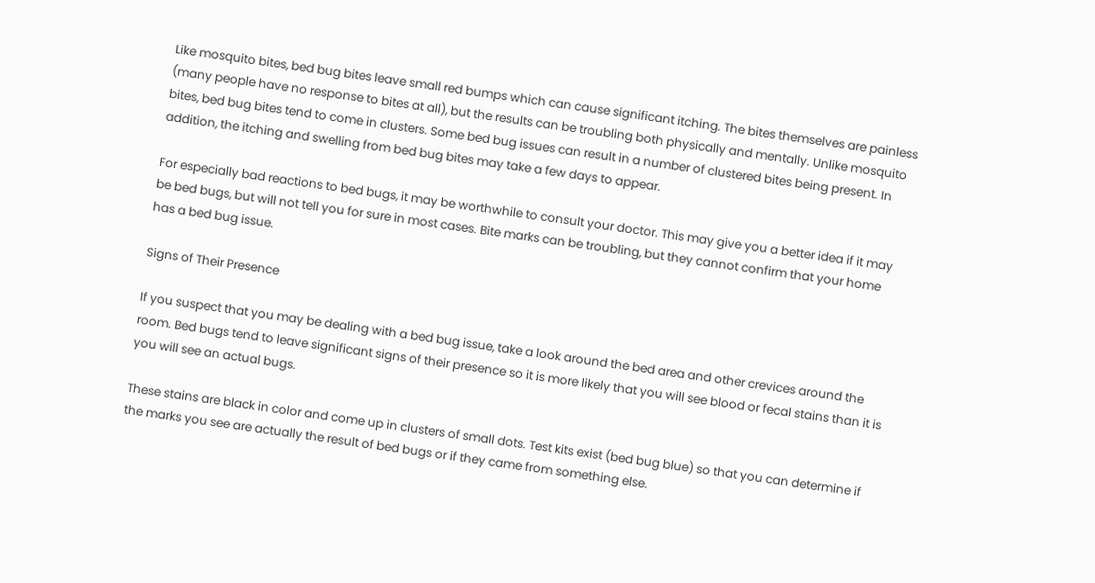Like mosquito bites, bed bug bites leave small red bumps which can cause significant itching. The bites themselves are painless (many people have no response to bites at all), but the results can be troubling both physically and mentally. Unlike mosquito bites, bed bug bites tend to come in clusters. Some bed bug issues can result in a number of clustered bites being present. In addition, the itching and swelling from bed bug bites may take a few days to appear.

For especially bad reactions to bed bugs, it may be worthwhile to consult your doctor. This may give you a better idea if it may be bed bugs, but will not tell you for sure in most cases. Bite marks can be troubling, but they cannot confirm that your home has a bed bug issue.

Signs of Their Presence

If you suspect that you may be dealing with a bed bug issue, take a look around the bed area and other crevices around the room. Bed bugs tend to leave significant signs of their presence so it is more likely that you will see blood or fecal stains than it is you will see an actual bugs.

These stains are black in color and come up in clusters of small dots. Test kits exist (bed bug blue) so that you can determine if the marks you see are actually the result of bed bugs or if they came from something else.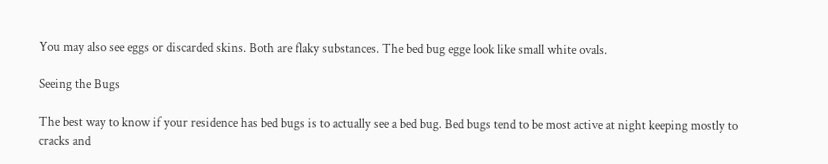You may also see eggs or discarded skins. Both are flaky substances. The bed bug egge look like small white ovals.

Seeing the Bugs

The best way to know if your residence has bed bugs is to actually see a bed bug. Bed bugs tend to be most active at night keeping mostly to cracks and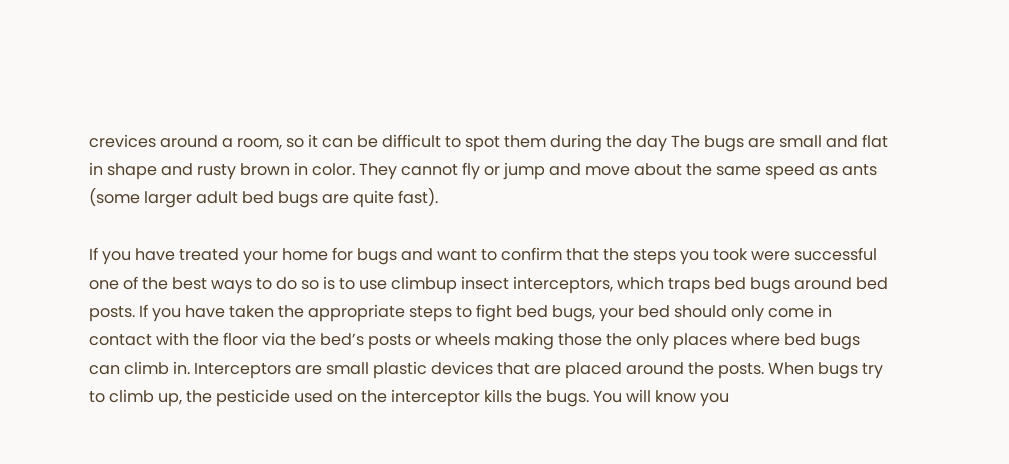crevices around a room, so it can be difficult to spot them during the day The bugs are small and flat in shape and rusty brown in color. They cannot fly or jump and move about the same speed as ants (some larger adult bed bugs are quite fast).

If you have treated your home for bugs and want to confirm that the steps you took were successful one of the best ways to do so is to use climbup insect interceptors, which traps bed bugs around bed posts. If you have taken the appropriate steps to fight bed bugs, your bed should only come in contact with the floor via the bed’s posts or wheels making those the only places where bed bugs can climb in. Interceptors are small plastic devices that are placed around the posts. When bugs try to climb up, the pesticide used on the interceptor kills the bugs. You will know you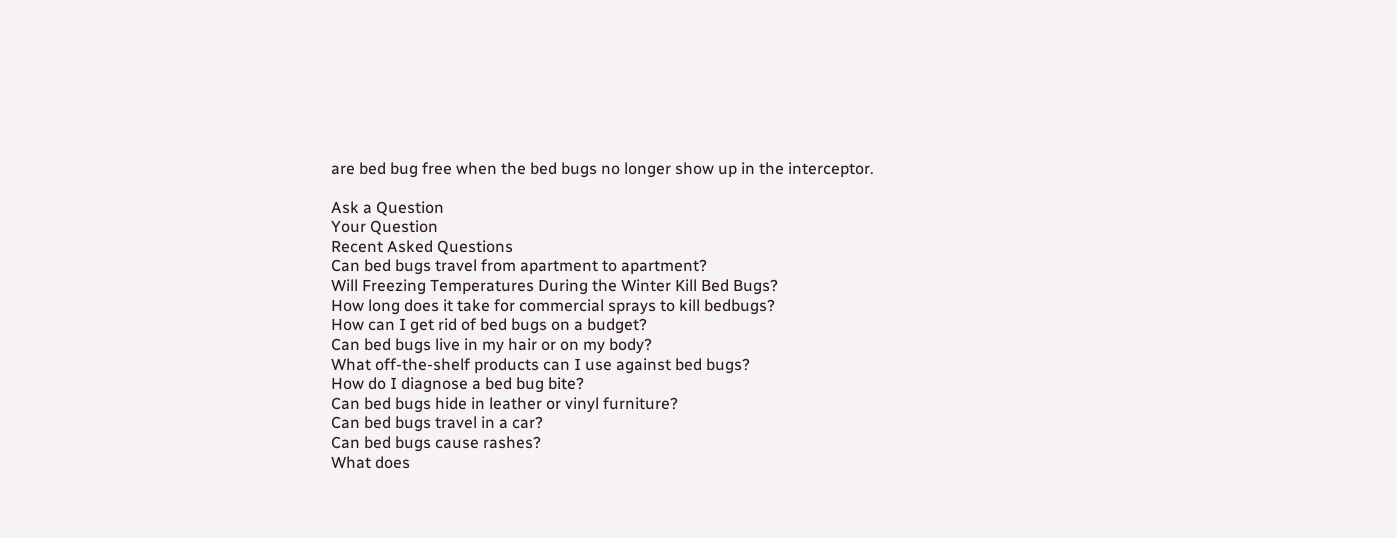are bed bug free when the bed bugs no longer show up in the interceptor.

Ask a Question
Your Question
Recent Asked Questions
Can bed bugs travel from apartment to apartment?
Will Freezing Temperatures During the Winter Kill Bed Bugs?
How long does it take for commercial sprays to kill bedbugs?
How can I get rid of bed bugs on a budget?
Can bed bugs live in my hair or on my body?
What off-the-shelf products can I use against bed bugs?
How do I diagnose a bed bug bite?
Can bed bugs hide in leather or vinyl furniture?
Can bed bugs travel in a car?
Can bed bugs cause rashes?
What does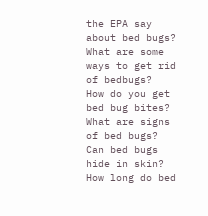the EPA say about bed bugs?
What are some ways to get rid of bedbugs?
How do you get bed bug bites?
What are signs of bed bugs?
Can bed bugs hide in skin?
How long do bed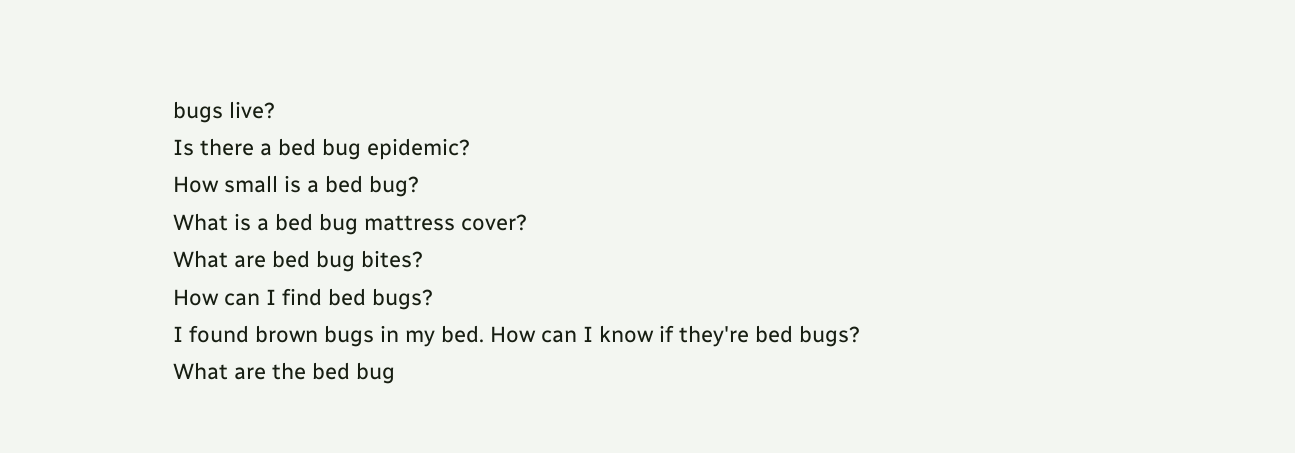bugs live?
Is there a bed bug epidemic?
How small is a bed bug?
What is a bed bug mattress cover?
What are bed bug bites?
How can I find bed bugs?
I found brown bugs in my bed. How can I know if they're bed bugs?
What are the bed bug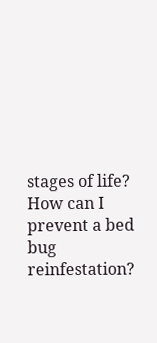stages of life?
How can I prevent a bed bug reinfestation?